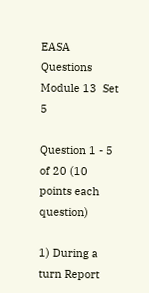EASA Questions Module 13  Set 5

Question 1 - 5 of 20 (10 points each question)

1) During a turn Report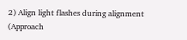2) Align light flashes during alignment (Approach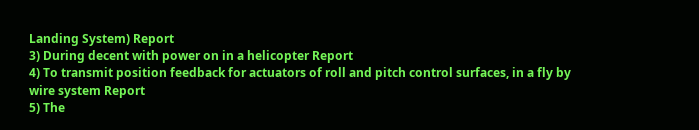Landing System) Report
3) During decent with power on in a helicopter Report
4) To transmit position feedback for actuators of roll and pitch control surfaces, in a fly by wire system Report
5) The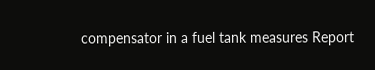compensator in a fuel tank measures Report